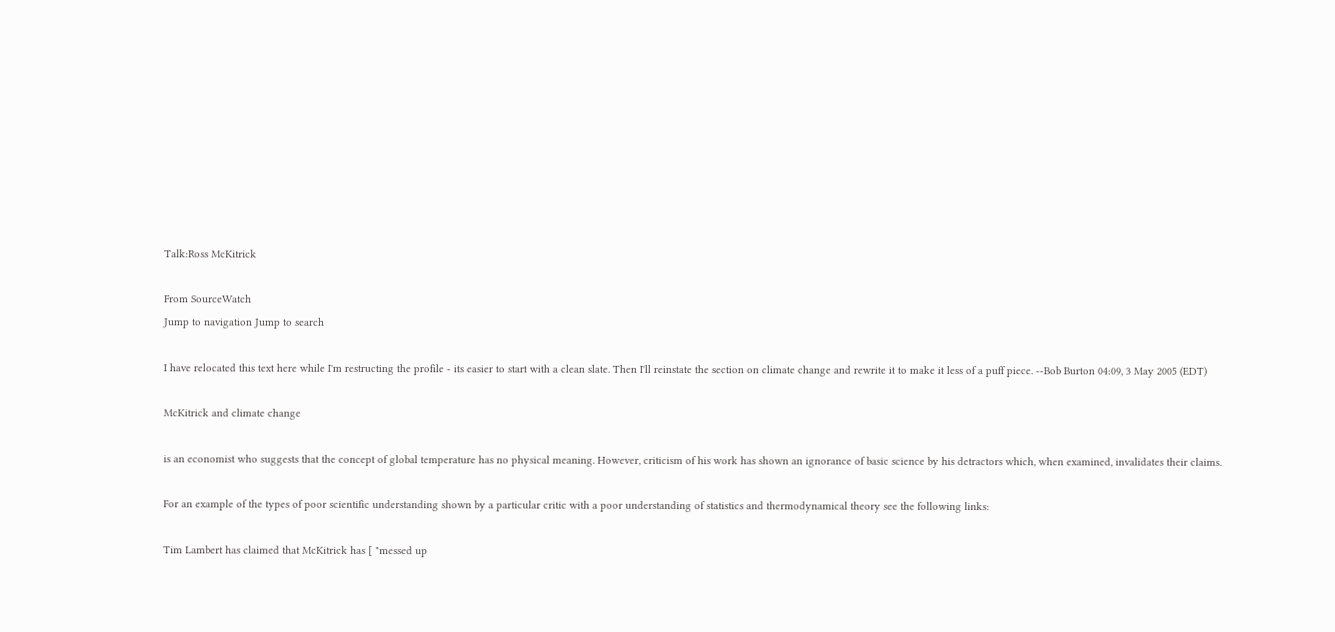Talk:Ross McKitrick

From SourceWatch
Jump to navigation Jump to search

I have relocated this text here while I'm restructing the profile - its easier to start with a clean slate. Then I'll reinstate the section on climate change and rewrite it to make it less of a puff piece. --Bob Burton 04:09, 3 May 2005 (EDT)

McKitrick and climate change

is an economist who suggests that the concept of global temperature has no physical meaning. However, criticism of his work has shown an ignorance of basic science by his detractors which, when examined, invalidates their claims.

For an example of the types of poor scientific understanding shown by a particular critic with a poor understanding of statistics and thermodynamical theory see the following links:

Tim Lambert has claimed that McKitrick has [ "messed up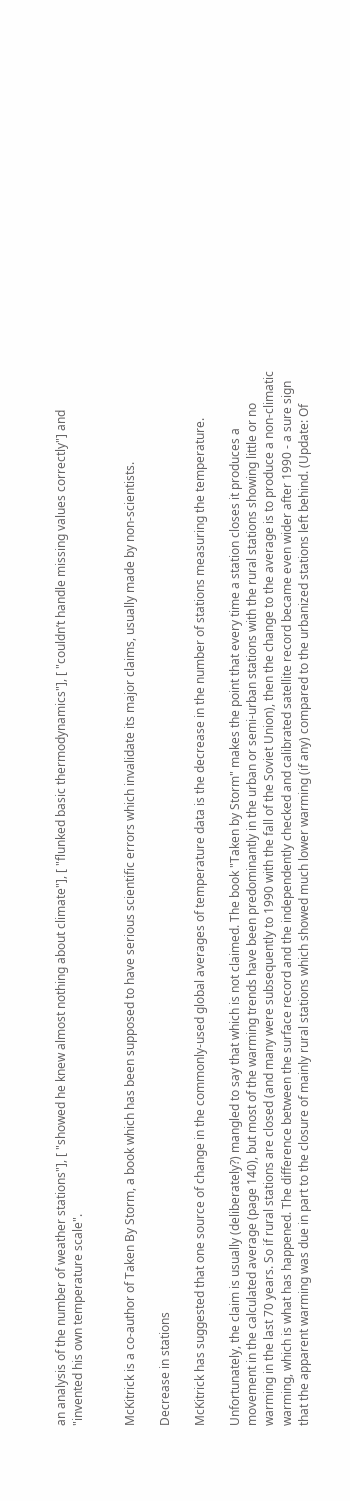an analysis of the number of weather stations"], [ "showed he knew almost nothing about climate"], [ "flunked basic thermodynamics"], [ "couldn’t handle missing values correctly"] and "invented his own temperature scale".


McKitrick is a co-author of Taken By Storm, a book which has been supposed to have serious scientific errors which invalidate its major claims, usually made by non-scientists.

Decrease in stations

McKitrick has suggested that one source of change in the commonly-used global averages of temperature data is the decrease in the number of stations measuring the temperature.

Unfortunately, the claim is usually (deliberately?) mangled to say that which is not claimed. The book "Taken by Storm" makes the point that every time a station closes it produces a movement in the calculated average (page 140), but most of the warming trends have been predominantly in the urban or semi-urban stations with the rural stations showing little or no warming in the last 70 years. So if rural stations are closed (and many were subsequently to 1990 with the fall of the Soviet Union), then the change to the average is to produce a non-climatic warming, which is what has happened. The difference between the surface record and the independently checked and calibrated satellite record became even wider after 1990 - a sure sign that the apparent warming was due in part to the closure of mainly rural stations which showed much lower warming (if any) compared to the urbanized stations left behind. (Update: Of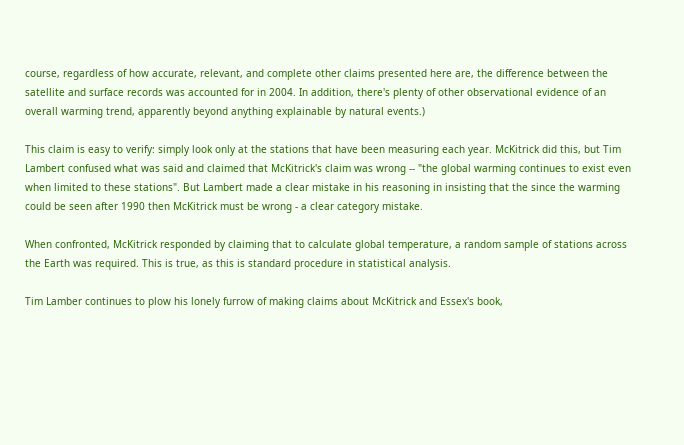course, regardless of how accurate, relevant, and complete other claims presented here are, the difference between the satellite and surface records was accounted for in 2004. In addition, there's plenty of other observational evidence of an overall warming trend, apparently beyond anything explainable by natural events.)

This claim is easy to verify: simply look only at the stations that have been measuring each year. McKitrick did this, but Tim Lambert confused what was said and claimed that McKitrick's claim was wrong -- "the global warming continues to exist even when limited to these stations". But Lambert made a clear mistake in his reasoning in insisting that the since the warming could be seen after 1990 then McKitrick must be wrong - a clear category mistake.

When confronted, McKitrick responded by claiming that to calculate global temperature, a random sample of stations across the Earth was required. This is true, as this is standard procedure in statistical analysis.

Tim Lamber continues to plow his lonely furrow of making claims about McKitrick and Essex's book,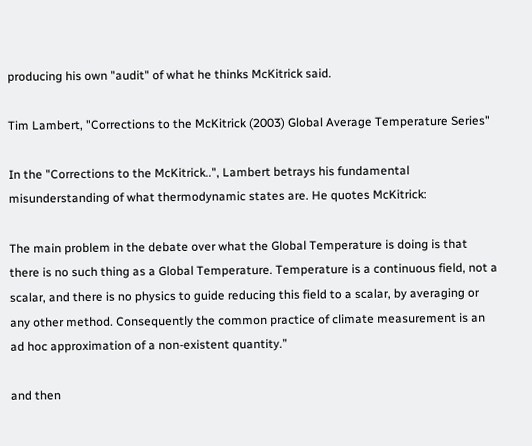producing his own "audit" of what he thinks McKitrick said.

Tim Lambert, "Corrections to the McKitrick (2003) Global Average Temperature Series"

In the "Corrections to the McKitrick..", Lambert betrays his fundamental misunderstanding of what thermodynamic states are. He quotes McKitrick:

The main problem in the debate over what the Global Temperature is doing is that there is no such thing as a Global Temperature. Temperature is a continuous field, not a scalar, and there is no physics to guide reducing this field to a scalar, by averaging or any other method. Consequently the common practice of climate measurement is an ad hoc approximation of a non-existent quantity.”

and then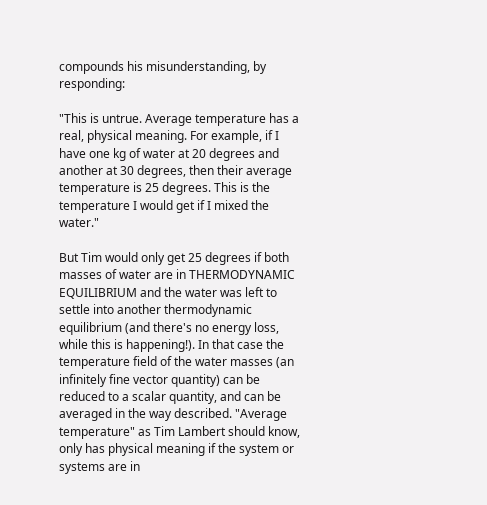compounds his misunderstanding, by responding:

"This is untrue. Average temperature has a real, physical meaning. For example, if I have one kg of water at 20 degrees and another at 30 degrees, then their average temperature is 25 degrees. This is the temperature I would get if I mixed the water."

But Tim would only get 25 degrees if both masses of water are in THERMODYNAMIC EQUILIBRIUM and the water was left to settle into another thermodynamic equilibrium (and there's no energy loss, while this is happening!). In that case the temperature field of the water masses (an infinitely fine vector quantity) can be reduced to a scalar quantity, and can be averaged in the way described. "Average temperature" as Tim Lambert should know, only has physical meaning if the system or systems are in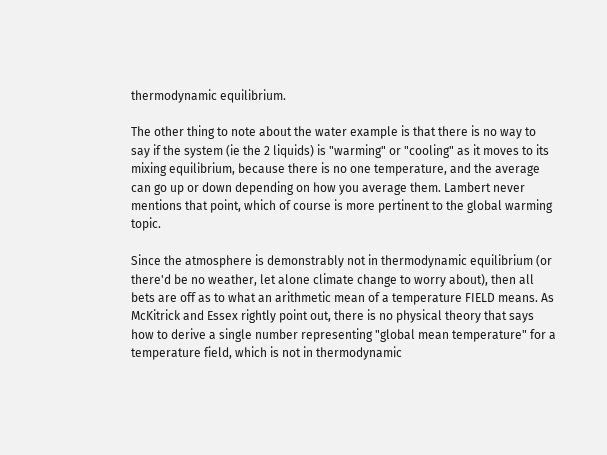thermodynamic equilibrium.

The other thing to note about the water example is that there is no way to say if the system (ie the 2 liquids) is "warming" or "cooling" as it moves to its mixing equilibrium, because there is no one temperature, and the average can go up or down depending on how you average them. Lambert never mentions that point, which of course is more pertinent to the global warming topic.

Since the atmosphere is demonstrably not in thermodynamic equilibrium (or there'd be no weather, let alone climate change to worry about), then all bets are off as to what an arithmetic mean of a temperature FIELD means. As McKitrick and Essex rightly point out, there is no physical theory that says how to derive a single number representing "global mean temperature" for a temperature field, which is not in thermodynamic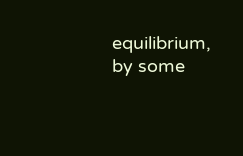equilibrium, by some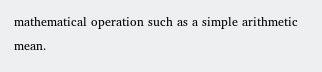mathematical operation such as a simple arithmetic mean.